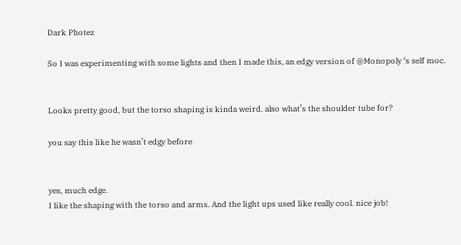Dark Photez

So I was experimenting with some lights and then I made this, an edgy version of @Monopoly ‘s self moc.


Looks pretty good, but the torso shaping is kinda weird. also what’s the shoulder tube for?

you say this like he wasn’t edgy before


yes, much edge.
I like the shaping with the torso and arms. And the light ups used like really cool. nice job!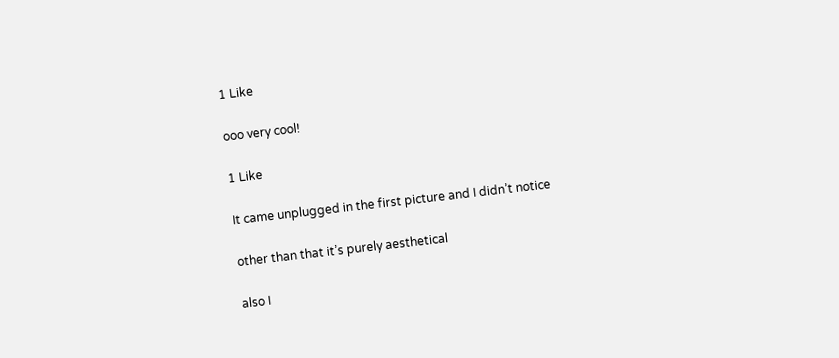1 Like

ooo very cool!

1 Like

It came unplugged in the first picture and I didn’t notice

other than that it’s purely aesthetical

also I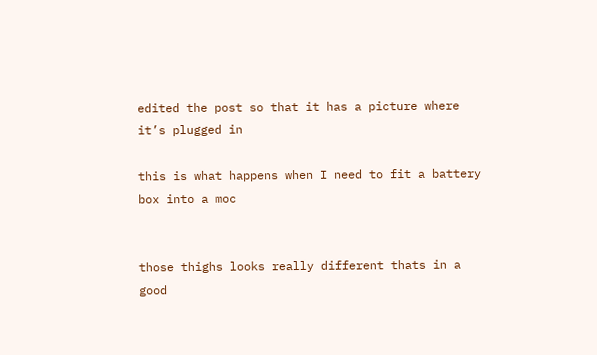edited the post so that it has a picture where it’s plugged in

this is what happens when I need to fit a battery box into a moc


those thighs looks really different thats in a good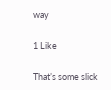way

1 Like

That’s some slick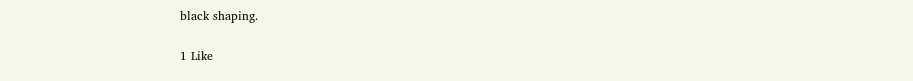black shaping.

1 Like